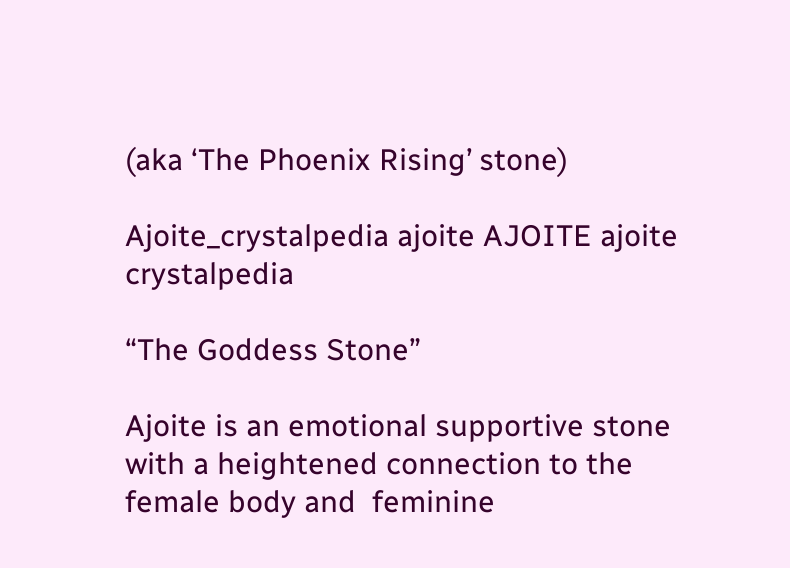(aka ‘The Phoenix Rising’ stone)

Ajoite_crystalpedia ajoite AJOITE ajoite crystalpedia

“The Goddess Stone”

Ajoite is an emotional supportive stone with a heightened connection to the female body and  feminine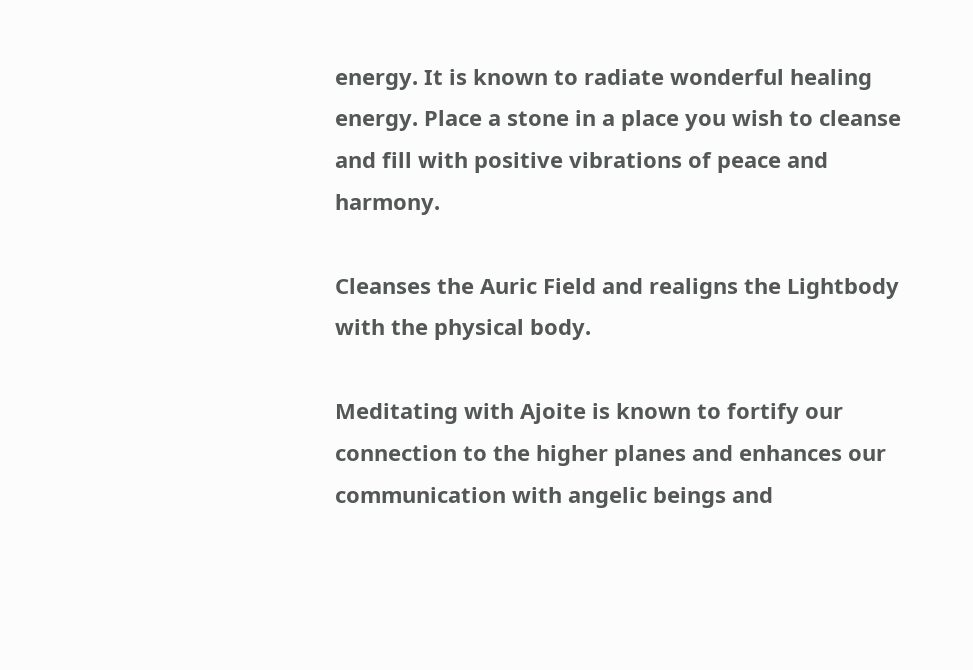energy. It is known to radiate wonderful healing energy. Place a stone in a place you wish to cleanse and fill with positive vibrations of peace and harmony.

Cleanses the Auric Field and realigns the Lightbody with the physical body.

Meditating with Ajoite is known to fortify our connection to the higher planes and enhances our communication with angelic beings and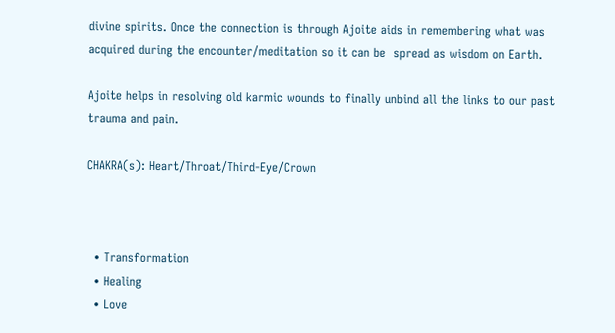divine spirits. Once the connection is through Ajoite aids in remembering what was acquired during the encounter/meditation so it can be  spread as wisdom on Earth.

Ajoite helps in resolving old karmic wounds to finally unbind all the links to our past trauma and pain.

CHAKRA(s): Heart/Throat/Third-Eye/Crown



  • Transformation
  • Healing
  • Love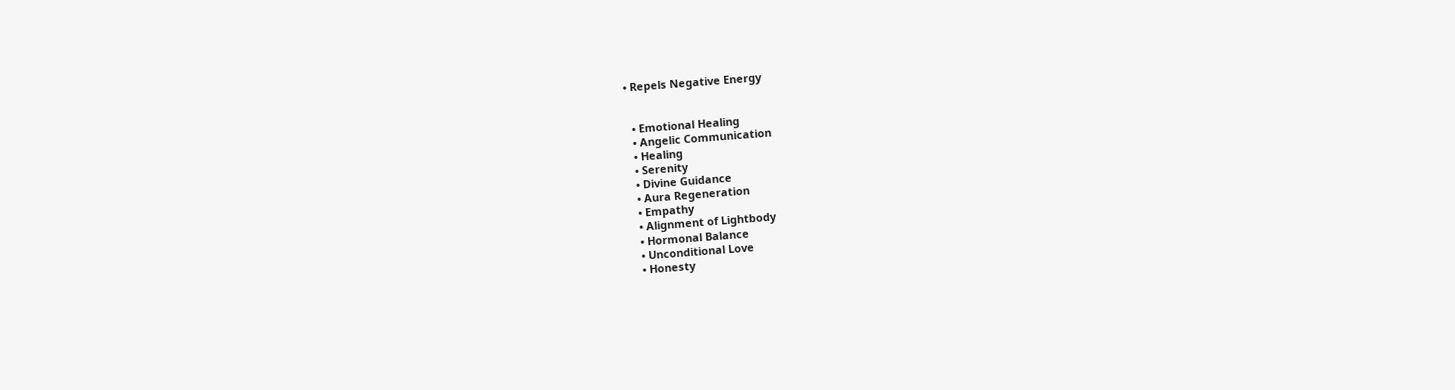• Repels Negative Energy


  • Emotional Healing
  • Angelic Communication
  • Healing
  • Serenity
  • Divine Guidance
  • Aura Regeneration
  • Empathy
  • Alignment of Lightbody
  • Hormonal Balance
  • Unconditional Love
  • Honesty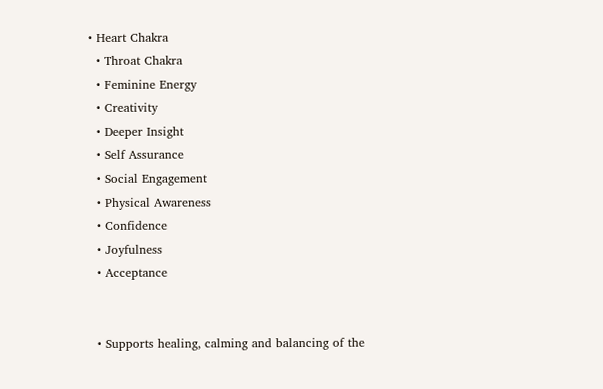• Heart Chakra
  • Throat Chakra
  • Feminine Energy
  • Creativity
  • Deeper Insight
  • Self Assurance
  • Social Engagement
  • Physical Awareness
  • Confidence
  • Joyfulness
  • Acceptance


  • Supports healing, calming and balancing of the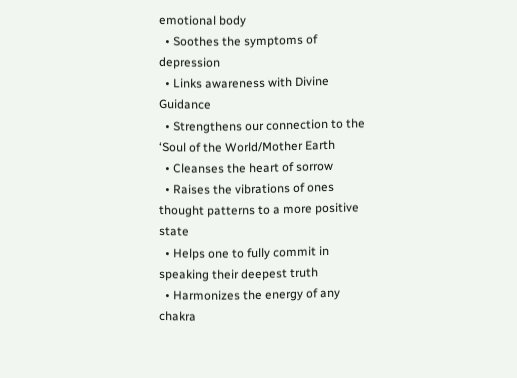emotional body
  • Soothes the symptoms of depression
  • Links awareness with Divine Guidance
  • Strengthens our connection to the ‘Soul of the World/Mother Earth
  • Cleanses the heart of sorrow
  • Raises the vibrations of ones thought patterns to a more positive state
  • Helps one to fully commit in speaking their deepest truth
  • Harmonizes the energy of any chakra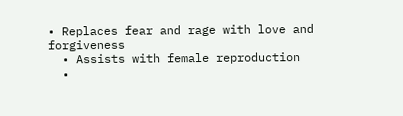• Replaces fear and rage with love and forgiveness
  • Assists with female reproduction
  •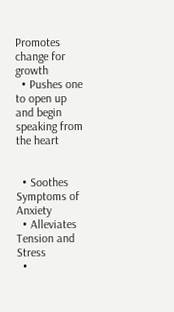Promotes change for growth
  • Pushes one to open up and begin speaking from the heart


  • Soothes Symptoms of Anxiety
  • Alleviates Tension and Stress
  •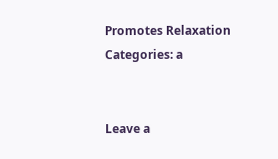Promotes Relaxation
Categories: a


Leave a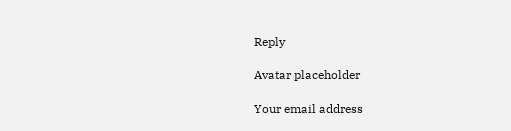Reply

Avatar placeholder

Your email address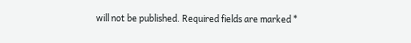will not be published. Required fields are marked *